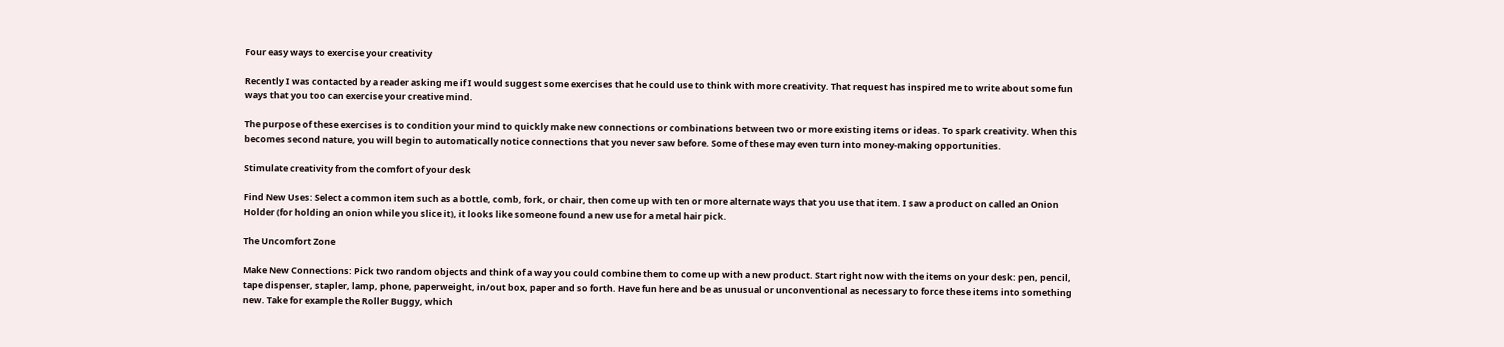Four easy ways to exercise your creativity

Recently I was contacted by a reader asking me if I would suggest some exercises that he could use to think with more creativity. That request has inspired me to write about some fun ways that you too can exercise your creative mind.

The purpose of these exercises is to condition your mind to quickly make new connections or combinations between two or more existing items or ideas. To spark creativity. When this becomes second nature, you will begin to automatically notice connections that you never saw before. Some of these may even turn into money-making opportunities.

Stimulate creativity from the comfort of your desk

Find New Uses: Select a common item such as a bottle, comb, fork, or chair, then come up with ten or more alternate ways that you use that item. I saw a product on called an Onion Holder (for holding an onion while you slice it), it looks like someone found a new use for a metal hair pick.

The Uncomfort Zone

Make New Connections: Pick two random objects and think of a way you could combine them to come up with a new product. Start right now with the items on your desk: pen, pencil, tape dispenser, stapler, lamp, phone, paperweight, in/out box, paper and so forth. Have fun here and be as unusual or unconventional as necessary to force these items into something new. Take for example the Roller Buggy, which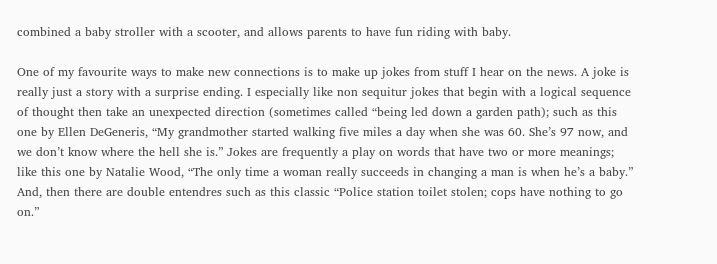combined a baby stroller with a scooter, and allows parents to have fun riding with baby.

One of my favourite ways to make new connections is to make up jokes from stuff I hear on the news. A joke is really just a story with a surprise ending. I especially like non sequitur jokes that begin with a logical sequence of thought then take an unexpected direction (sometimes called “being led down a garden path); such as this one by Ellen DeGeneris, “My grandmother started walking five miles a day when she was 60. She’s 97 now, and we don’t know where the hell she is.” Jokes are frequently a play on words that have two or more meanings; like this one by Natalie Wood, “The only time a woman really succeeds in changing a man is when he’s a baby.” And, then there are double entendres such as this classic “Police station toilet stolen; cops have nothing to go on.”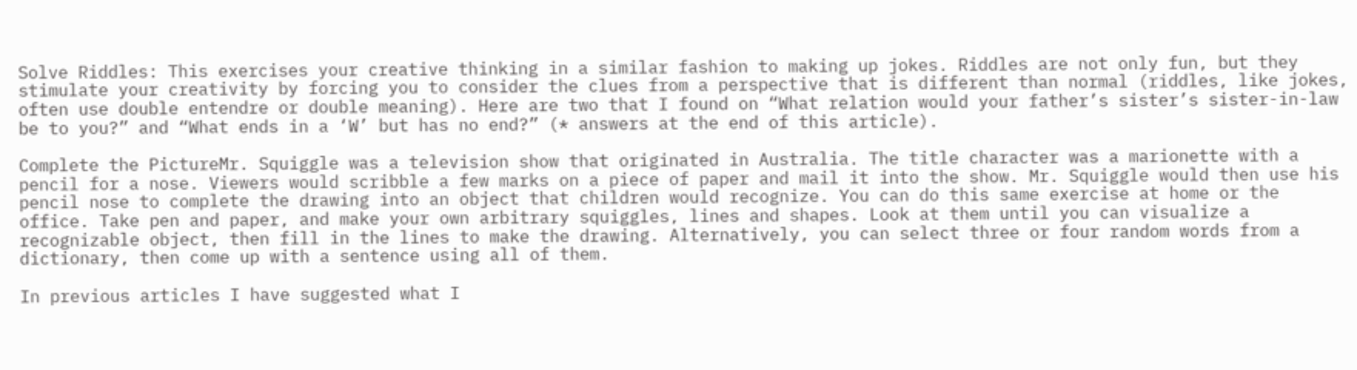Solve Riddles: This exercises your creative thinking in a similar fashion to making up jokes. Riddles are not only fun, but they stimulate your creativity by forcing you to consider the clues from a perspective that is different than normal (riddles, like jokes, often use double entendre or double meaning). Here are two that I found on “What relation would your father’s sister’s sister-in-law be to you?” and “What ends in a ‘W’ but has no end?” (* answers at the end of this article).

Complete the PictureMr. Squiggle was a television show that originated in Australia. The title character was a marionette with a pencil for a nose. Viewers would scribble a few marks on a piece of paper and mail it into the show. Mr. Squiggle would then use his pencil nose to complete the drawing into an object that children would recognize. You can do this same exercise at home or the office. Take pen and paper, and make your own arbitrary squiggles, lines and shapes. Look at them until you can visualize a recognizable object, then fill in the lines to make the drawing. Alternatively, you can select three or four random words from a dictionary, then come up with a sentence using all of them.

In previous articles I have suggested what I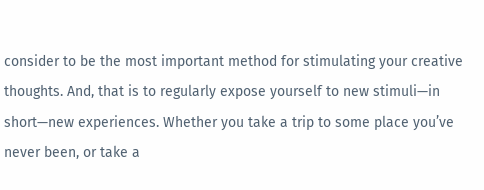consider to be the most important method for stimulating your creative thoughts. And, that is to regularly expose yourself to new stimuli—in short—new experiences. Whether you take a trip to some place you’ve never been, or take a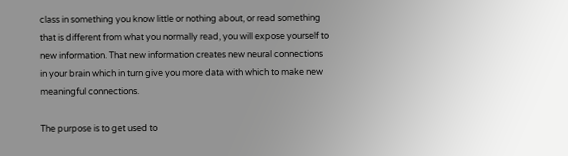class in something you know little or nothing about, or read something that is different from what you normally read, you will expose yourself to new information. That new information creates new neural connections in your brain which in turn give you more data with which to make new meaningful connections.

The purpose is to get used to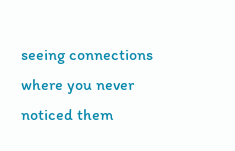seeing connections where you never noticed them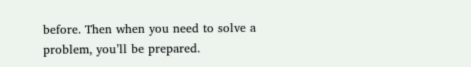before. Then when you need to solve a problem, you’ll be prepared.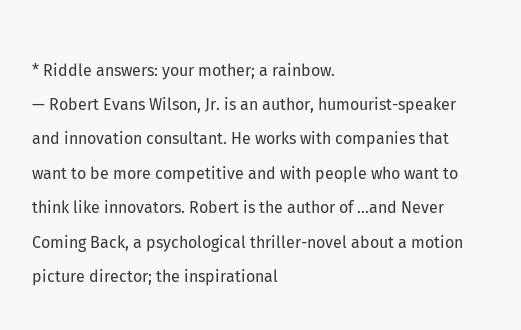* Riddle answers: your mother; a rainbow.
— Robert Evans Wilson, Jr. is an author, humourist-speaker and innovation consultant. He works with companies that want to be more competitive and with people who want to think like innovators. Robert is the author of …and Never Coming Back, a psychological thriller-novel about a motion picture director; the inspirational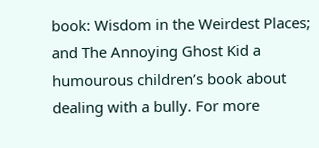book: Wisdom in the Weirdest Places; and The Annoying Ghost Kid a humourous children’s book about dealing with a bully. For more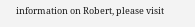information on Robert, please visit